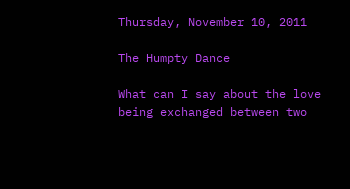Thursday, November 10, 2011

The Humpty Dance

What can I say about the love being exchanged between two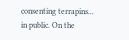consenting terrapins... in public. On the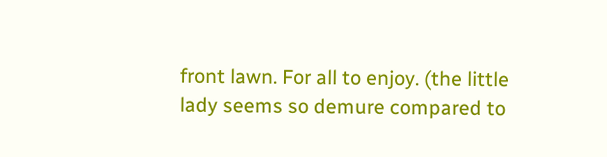front lawn. For all to enjoy. (the little lady seems so demure compared to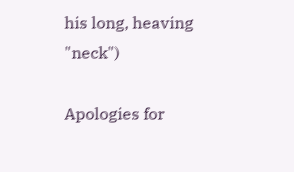his long, heaving "neck")

Apologies for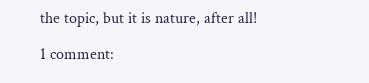the topic, but it is nature, after all!

1 comment: